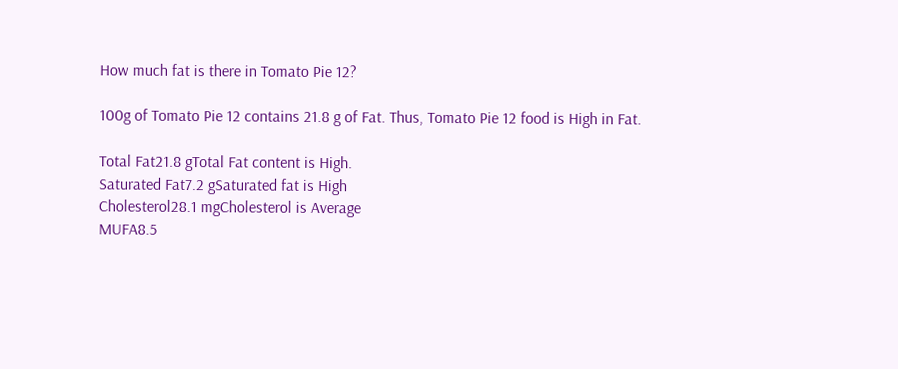How much fat is there in Tomato Pie 12?

100g of Tomato Pie 12 contains 21.8 g of Fat. Thus, Tomato Pie 12 food is High in Fat.

Total Fat21.8 gTotal Fat content is High.
Saturated Fat7.2 gSaturated fat is High
Cholesterol28.1 mgCholesterol is Average
MUFA8.5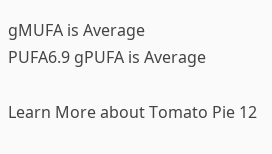gMUFA is Average
PUFA6.9 gPUFA is Average

Learn More about Tomato Pie 12